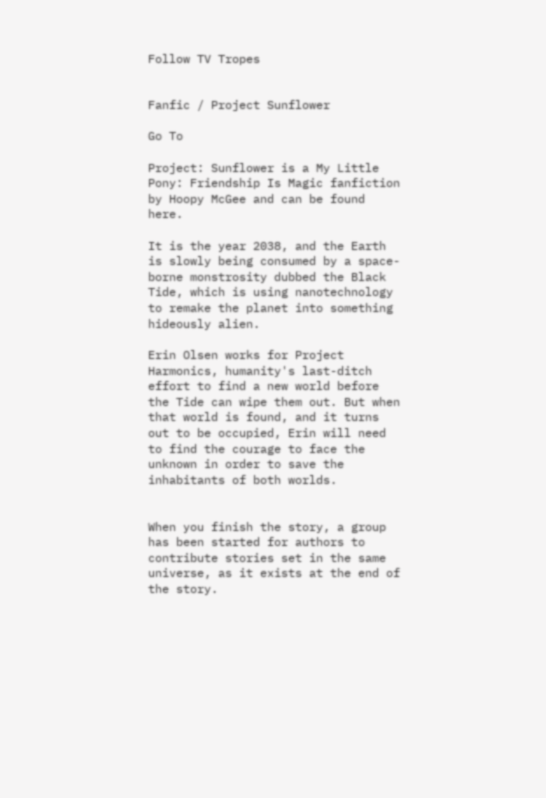Follow TV Tropes


Fanfic / Project Sunflower

Go To

Project: Sunflower is a My Little Pony: Friendship Is Magic fanfiction by Hoopy McGee and can be found here.

It is the year 2038, and the Earth is slowly being consumed by a space-borne monstrosity dubbed the Black Tide, which is using nanotechnology to remake the planet into something hideously alien.

Erin Olsen works for Project Harmonics, humanity's last-ditch effort to find a new world before the Tide can wipe them out. But when that world is found, and it turns out to be occupied, Erin will need to find the courage to face the unknown in order to save the inhabitants of both worlds.


When you finish the story, a group has been started for authors to contribute stories set in the same universe, as it exists at the end of the story.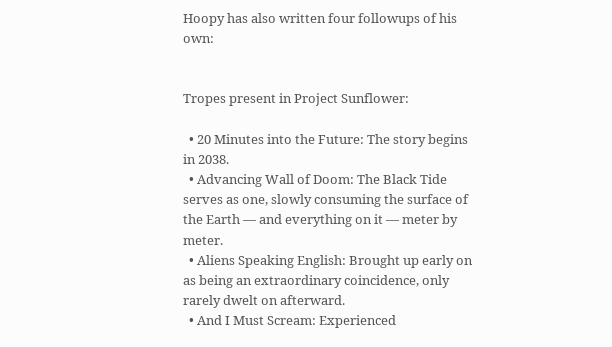Hoopy has also written four followups of his own:


Tropes present in Project Sunflower:

  • 20 Minutes into the Future: The story begins in 2038.
  • Advancing Wall of Doom: The Black Tide serves as one, slowly consuming the surface of the Earth — and everything on it — meter by meter.
  • Aliens Speaking English: Brought up early on as being an extraordinary coincidence, only rarely dwelt on afterward.
  • And I Must Scream: Experienced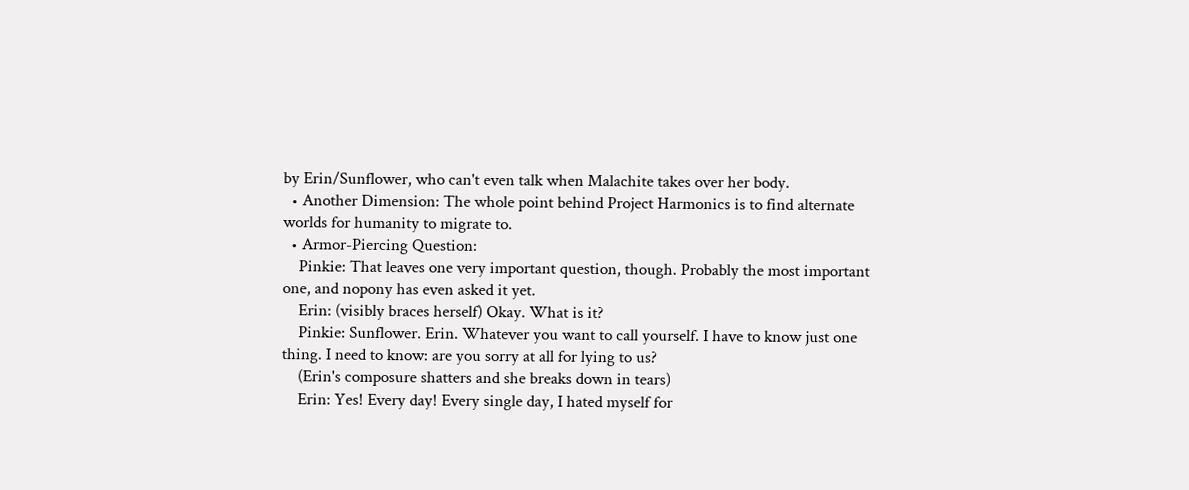by Erin/Sunflower, who can't even talk when Malachite takes over her body.
  • Another Dimension: The whole point behind Project Harmonics is to find alternate worlds for humanity to migrate to.
  • Armor-Piercing Question:
    Pinkie: That leaves one very important question, though. Probably the most important one, and nopony has even asked it yet.
    Erin: (visibly braces herself) Okay. What is it?
    Pinkie: Sunflower. Erin. Whatever you want to call yourself. I have to know just one thing. I need to know: are you sorry at all for lying to us?
    (Erin's composure shatters and she breaks down in tears)
    Erin: Yes! Every day! Every single day, I hated myself for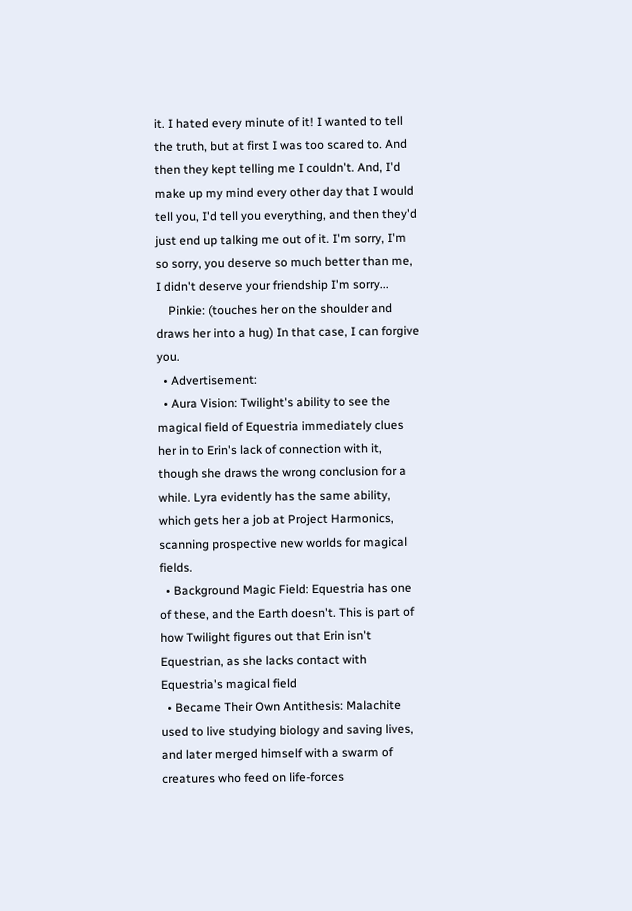it. I hated every minute of it! I wanted to tell the truth, but at first I was too scared to. And then they kept telling me I couldn't. And, I'd make up my mind every other day that I would tell you, I'd tell you everything, and then they'd just end up talking me out of it. I'm sorry, I'm so sorry, you deserve so much better than me, I didn't deserve your friendship I'm sorry...
    Pinkie: (touches her on the shoulder and draws her into a hug) In that case, I can forgive you.
  • Advertisement:
  • Aura Vision: Twilight's ability to see the magical field of Equestria immediately clues her in to Erin's lack of connection with it, though she draws the wrong conclusion for a while. Lyra evidently has the same ability, which gets her a job at Project Harmonics, scanning prospective new worlds for magical fields.
  • Background Magic Field: Equestria has one of these, and the Earth doesn't. This is part of how Twilight figures out that Erin isn't Equestrian, as she lacks contact with Equestria's magical field
  • Became Their Own Antithesis: Malachite used to live studying biology and saving lives, and later merged himself with a swarm of creatures who feed on life-forces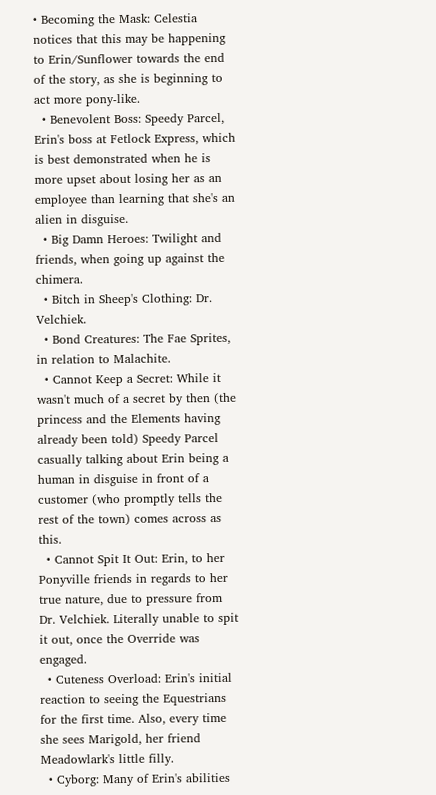• Becoming the Mask: Celestia notices that this may be happening to Erin/Sunflower towards the end of the story, as she is beginning to act more pony-like.
  • Benevolent Boss: Speedy Parcel, Erin's boss at Fetlock Express, which is best demonstrated when he is more upset about losing her as an employee than learning that she's an alien in disguise.
  • Big Damn Heroes: Twilight and friends, when going up against the chimera.
  • Bitch in Sheep's Clothing: Dr. Velchiek.
  • Bond Creatures: The Fae Sprites, in relation to Malachite.
  • Cannot Keep a Secret: While it wasn't much of a secret by then (the princess and the Elements having already been told) Speedy Parcel casually talking about Erin being a human in disguise in front of a customer (who promptly tells the rest of the town) comes across as this.
  • Cannot Spit It Out: Erin, to her Ponyville friends in regards to her true nature, due to pressure from Dr. Velchiek. Literally unable to spit it out, once the Override was engaged.
  • Cuteness Overload: Erin's initial reaction to seeing the Equestrians for the first time. Also, every time she sees Marigold, her friend Meadowlark's little filly.
  • Cyborg: Many of Erin's abilities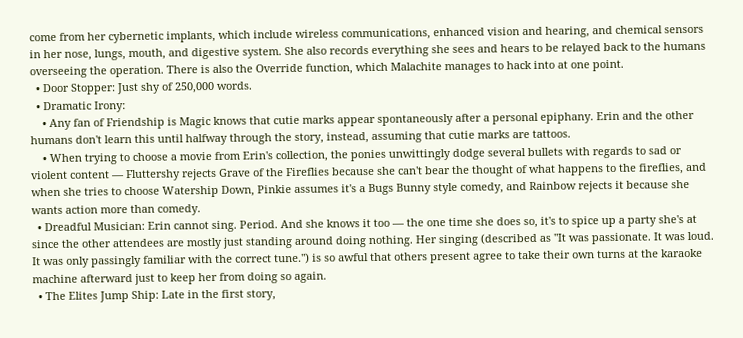come from her cybernetic implants, which include wireless communications, enhanced vision and hearing, and chemical sensors in her nose, lungs, mouth, and digestive system. She also records everything she sees and hears to be relayed back to the humans overseeing the operation. There is also the Override function, which Malachite manages to hack into at one point.
  • Door Stopper: Just shy of 250,000 words.
  • Dramatic Irony:
    • Any fan of Friendship is Magic knows that cutie marks appear spontaneously after a personal epiphany. Erin and the other humans don't learn this until halfway through the story, instead, assuming that cutie marks are tattoos.
    • When trying to choose a movie from Erin's collection, the ponies unwittingly dodge several bullets with regards to sad or violent content — Fluttershy rejects Grave of the Fireflies because she can't bear the thought of what happens to the fireflies, and when she tries to choose Watership Down, Pinkie assumes it's a Bugs Bunny style comedy, and Rainbow rejects it because she wants action more than comedy.
  • Dreadful Musician: Erin cannot sing. Period. And she knows it too — the one time she does so, it's to spice up a party she's at since the other attendees are mostly just standing around doing nothing. Her singing (described as "It was passionate. It was loud. It was only passingly familiar with the correct tune.") is so awful that others present agree to take their own turns at the karaoke machine afterward just to keep her from doing so again.
  • The Elites Jump Ship: Late in the first story,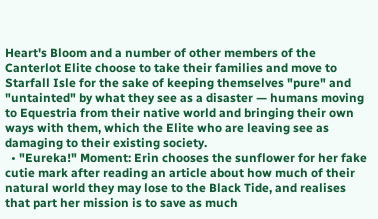Heart's Bloom and a number of other members of the Canterlot Elite choose to take their families and move to Starfall Isle for the sake of keeping themselves "pure" and "untainted" by what they see as a disaster — humans moving to Equestria from their native world and bringing their own ways with them, which the Elite who are leaving see as damaging to their existing society.
  • "Eureka!" Moment: Erin chooses the sunflower for her fake cutie mark after reading an article about how much of their natural world they may lose to the Black Tide, and realises that part her mission is to save as much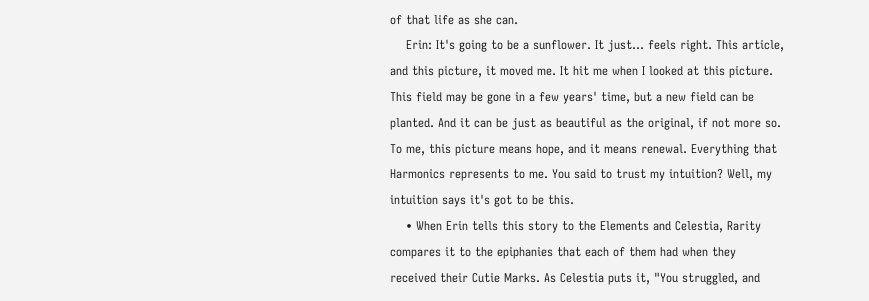of that life as she can.
    Erin: It's going to be a sunflower. It just... feels right. This article, and this picture, it moved me. It hit me when I looked at this picture. This field may be gone in a few years' time, but a new field can be planted. And it can be just as beautiful as the original, if not more so. To me, this picture means hope, and it means renewal. Everything that Harmonics represents to me. You said to trust my intuition? Well, my intuition says it's got to be this.
    • When Erin tells this story to the Elements and Celestia, Rarity compares it to the epiphanies that each of them had when they received their Cutie Marks. As Celestia puts it, "You struggled, and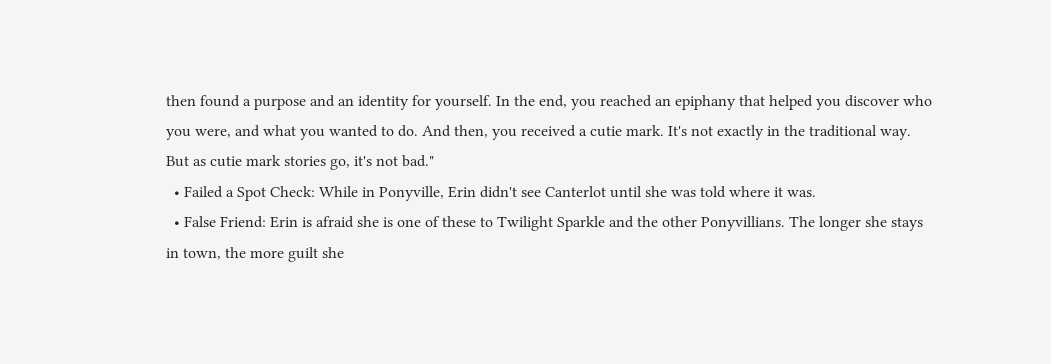then found a purpose and an identity for yourself. In the end, you reached an epiphany that helped you discover who you were, and what you wanted to do. And then, you received a cutie mark. It's not exactly in the traditional way. But as cutie mark stories go, it's not bad."
  • Failed a Spot Check: While in Ponyville, Erin didn't see Canterlot until she was told where it was.
  • False Friend: Erin is afraid she is one of these to Twilight Sparkle and the other Ponyvillians. The longer she stays in town, the more guilt she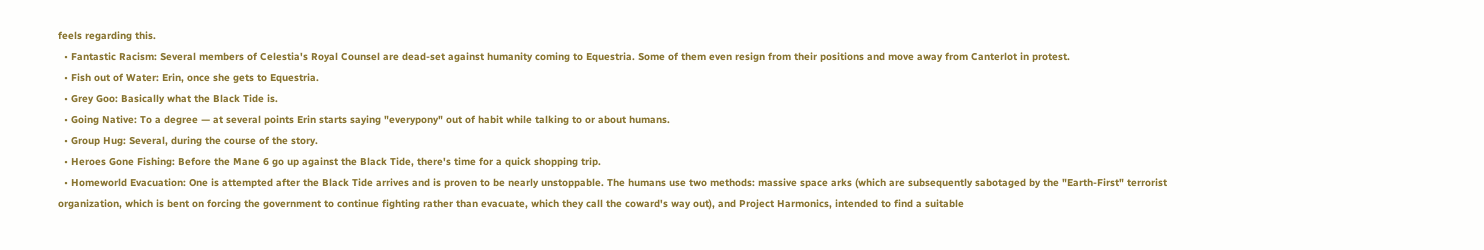feels regarding this.
  • Fantastic Racism: Several members of Celestia's Royal Counsel are dead-set against humanity coming to Equestria. Some of them even resign from their positions and move away from Canterlot in protest.
  • Fish out of Water: Erin, once she gets to Equestria.
  • Grey Goo: Basically what the Black Tide is.
  • Going Native: To a degree — at several points Erin starts saying "everypony" out of habit while talking to or about humans.
  • Group Hug: Several, during the course of the story.
  • Heroes Gone Fishing: Before the Mane 6 go up against the Black Tide, there's time for a quick shopping trip.
  • Homeworld Evacuation: One is attempted after the Black Tide arrives and is proven to be nearly unstoppable. The humans use two methods: massive space arks (which are subsequently sabotaged by the "Earth-First" terrorist organization, which is bent on forcing the government to continue fighting rather than evacuate, which they call the coward's way out), and Project Harmonics, intended to find a suitable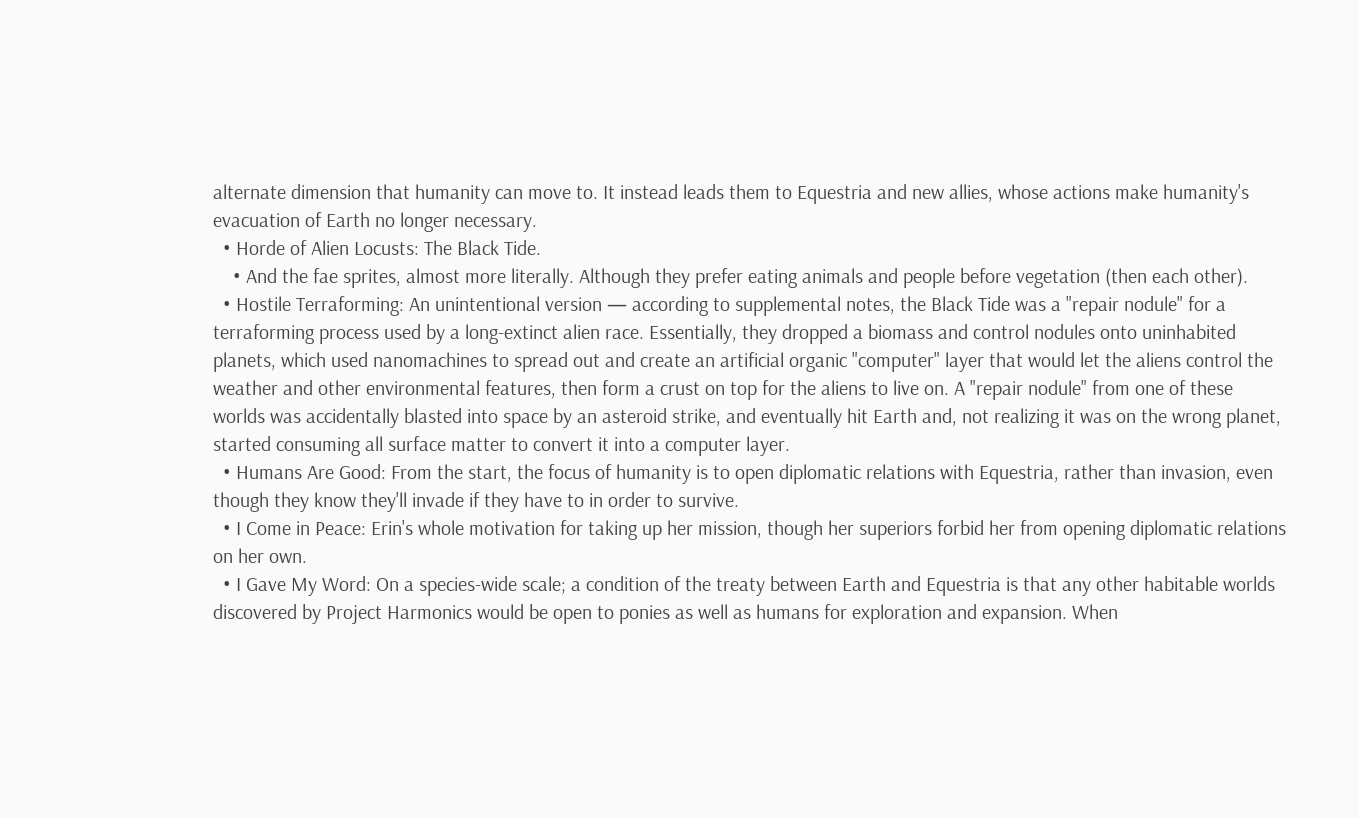alternate dimension that humanity can move to. It instead leads them to Equestria and new allies, whose actions make humanity's evacuation of Earth no longer necessary.
  • Horde of Alien Locusts: The Black Tide.
    • And the fae sprites, almost more literally. Although they prefer eating animals and people before vegetation (then each other).
  • Hostile Terraforming: An unintentional version — according to supplemental notes, the Black Tide was a "repair nodule" for a terraforming process used by a long-extinct alien race. Essentially, they dropped a biomass and control nodules onto uninhabited planets, which used nanomachines to spread out and create an artificial organic "computer" layer that would let the aliens control the weather and other environmental features, then form a crust on top for the aliens to live on. A "repair nodule" from one of these worlds was accidentally blasted into space by an asteroid strike, and eventually hit Earth and, not realizing it was on the wrong planet, started consuming all surface matter to convert it into a computer layer.
  • Humans Are Good: From the start, the focus of humanity is to open diplomatic relations with Equestria, rather than invasion, even though they know they'll invade if they have to in order to survive.
  • I Come in Peace: Erin's whole motivation for taking up her mission, though her superiors forbid her from opening diplomatic relations on her own.
  • I Gave My Word: On a species-wide scale; a condition of the treaty between Earth and Equestria is that any other habitable worlds discovered by Project Harmonics would be open to ponies as well as humans for exploration and expansion. When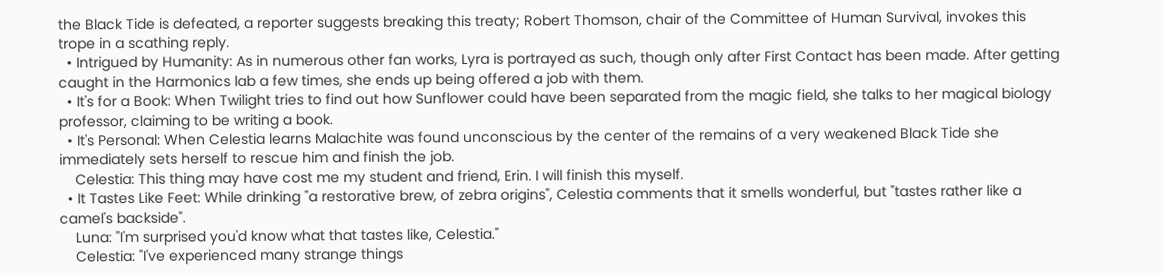the Black Tide is defeated, a reporter suggests breaking this treaty; Robert Thomson, chair of the Committee of Human Survival, invokes this trope in a scathing reply.
  • Intrigued by Humanity: As in numerous other fan works, Lyra is portrayed as such, though only after First Contact has been made. After getting caught in the Harmonics lab a few times, she ends up being offered a job with them.
  • It's for a Book: When Twilight tries to find out how Sunflower could have been separated from the magic field, she talks to her magical biology professor, claiming to be writing a book.
  • It's Personal: When Celestia learns Malachite was found unconscious by the center of the remains of a very weakened Black Tide she immediately sets herself to rescue him and finish the job.
    Celestia: This thing may have cost me my student and friend, Erin. I will finish this myself.
  • It Tastes Like Feet: While drinking "a restorative brew, of zebra origins", Celestia comments that it smells wonderful, but "tastes rather like a camel's backside".
    Luna: "I'm surprised you'd know what that tastes like, Celestia."
    Celestia: "I've experienced many strange things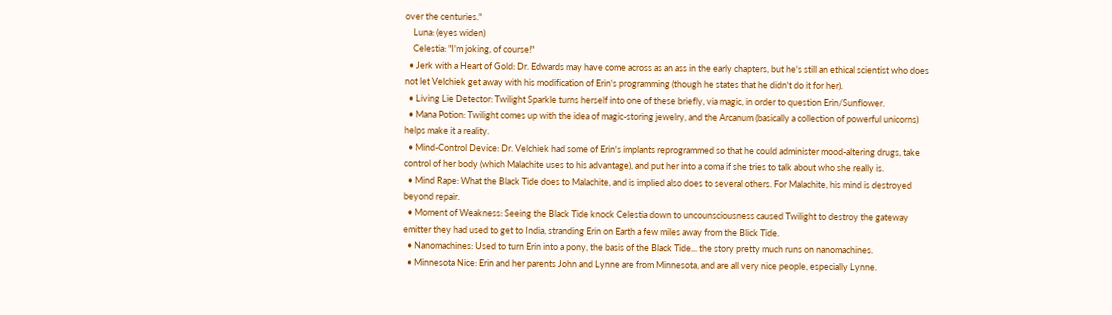over the centuries."
    Luna: (eyes widen)
    Celestia: "I'm joking, of course!"
  • Jerk with a Heart of Gold: Dr. Edwards may have come across as an ass in the early chapters, but he's still an ethical scientist who does not let Velchiek get away with his modification of Erin's programming (though he states that he didn't do it for her).
  • Living Lie Detector: Twilight Sparkle turns herself into one of these briefly, via magic, in order to question Erin/Sunflower.
  • Mana Potion: Twilight comes up with the idea of magic-storing jewelry, and the Arcanum (basically a collection of powerful unicorns) helps make it a reality.
  • Mind-Control Device: Dr. Velchiek had some of Erin's implants reprogrammed so that he could administer mood-altering drugs, take control of her body (which Malachite uses to his advantage), and put her into a coma if she tries to talk about who she really is.
  • Mind Rape: What the Black Tide does to Malachite, and is implied also does to several others. For Malachite, his mind is destroyed beyond repair.
  • Moment of Weakness: Seeing the Black Tide knock Celestia down to uncounsciousness caused Twilight to destroy the gateway emitter they had used to get to India, stranding Erin on Earth a few miles away from the Blick Tide.
  • Nanomachines: Used to turn Erin into a pony, the basis of the Black Tide... the story pretty much runs on nanomachines.
  • Minnesota Nice: Erin and her parents John and Lynne are from Minnesota, and are all very nice people, especially Lynne.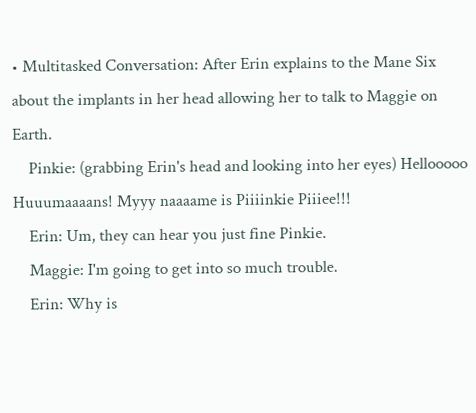• Multitasked Conversation: After Erin explains to the Mane Six about the implants in her head allowing her to talk to Maggie on Earth.
    Pinkie: (grabbing Erin's head and looking into her eyes) Hellooooo Huuumaaaans! Myyy naaaame is Piiiinkie Piiiee!!!
    Erin: Um, they can hear you just fine Pinkie.
    Maggie: I'm going to get into so much trouble.
    Erin: Why is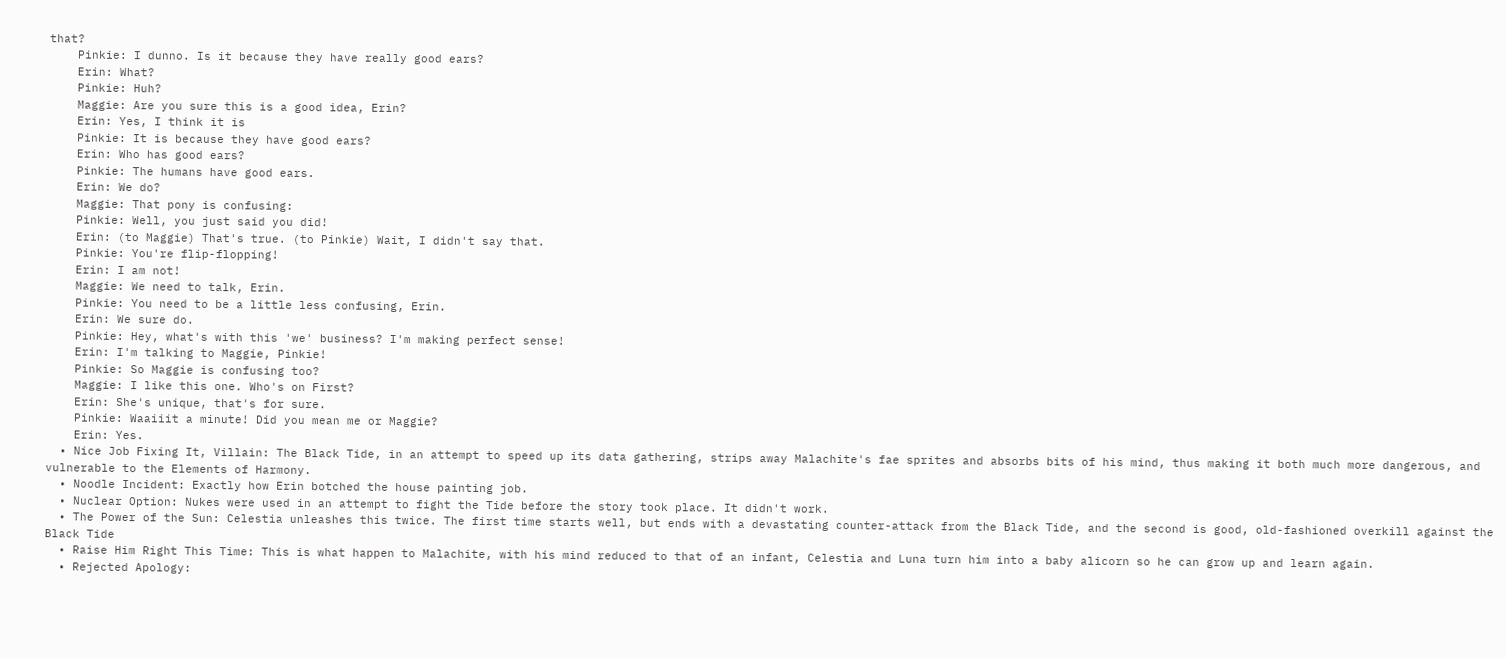that?
    Pinkie: I dunno. Is it because they have really good ears?
    Erin: What?
    Pinkie: Huh?
    Maggie: Are you sure this is a good idea, Erin?
    Erin: Yes, I think it is
    Pinkie: It is because they have good ears?
    Erin: Who has good ears?
    Pinkie: The humans have good ears.
    Erin: We do?
    Maggie: That pony is confusing:
    Pinkie: Well, you just said you did!
    Erin: (to Maggie) That's true. (to Pinkie) Wait, I didn't say that.
    Pinkie: You're flip-flopping!
    Erin: I am not!
    Maggie: We need to talk, Erin.
    Pinkie: You need to be a little less confusing, Erin.
    Erin: We sure do.
    Pinkie: Hey, what's with this 'we' business? I'm making perfect sense!
    Erin: I'm talking to Maggie, Pinkie!
    Pinkie: So Maggie is confusing too?
    Maggie: I like this one. Who's on First?
    Erin: She's unique, that's for sure.
    Pinkie: Waaiiit a minute! Did you mean me or Maggie?
    Erin: Yes.
  • Nice Job Fixing It, Villain: The Black Tide, in an attempt to speed up its data gathering, strips away Malachite's fae sprites and absorbs bits of his mind, thus making it both much more dangerous, and vulnerable to the Elements of Harmony.
  • Noodle Incident: Exactly how Erin botched the house painting job.
  • Nuclear Option: Nukes were used in an attempt to fight the Tide before the story took place. It didn't work.
  • The Power of the Sun: Celestia unleashes this twice. The first time starts well, but ends with a devastating counter-attack from the Black Tide, and the second is good, old-fashioned overkill against the Black Tide
  • Raise Him Right This Time: This is what happen to Malachite, with his mind reduced to that of an infant, Celestia and Luna turn him into a baby alicorn so he can grow up and learn again.
  • Rejected Apology: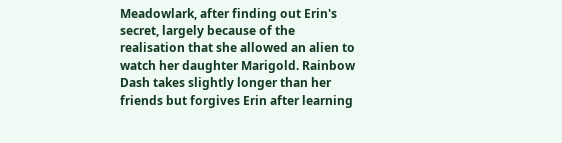Meadowlark, after finding out Erin's secret, largely because of the realisation that she allowed an alien to watch her daughter Marigold. Rainbow Dash takes slightly longer than her friends but forgives Erin after learning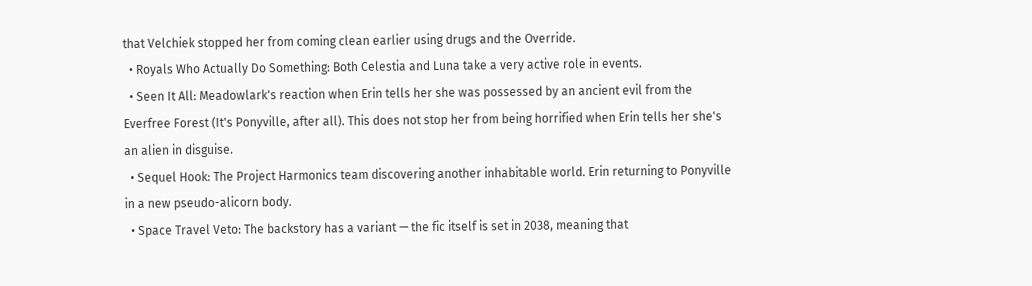that Velchiek stopped her from coming clean earlier using drugs and the Override.
  • Royals Who Actually Do Something: Both Celestia and Luna take a very active role in events.
  • Seen It All: Meadowlark's reaction when Erin tells her she was possessed by an ancient evil from the Everfree Forest (It's Ponyville, after all). This does not stop her from being horrified when Erin tells her she's an alien in disguise.
  • Sequel Hook: The Project Harmonics team discovering another inhabitable world. Erin returning to Ponyville in a new pseudo-alicorn body.
  • Space Travel Veto: The backstory has a variant — the fic itself is set in 2038, meaning that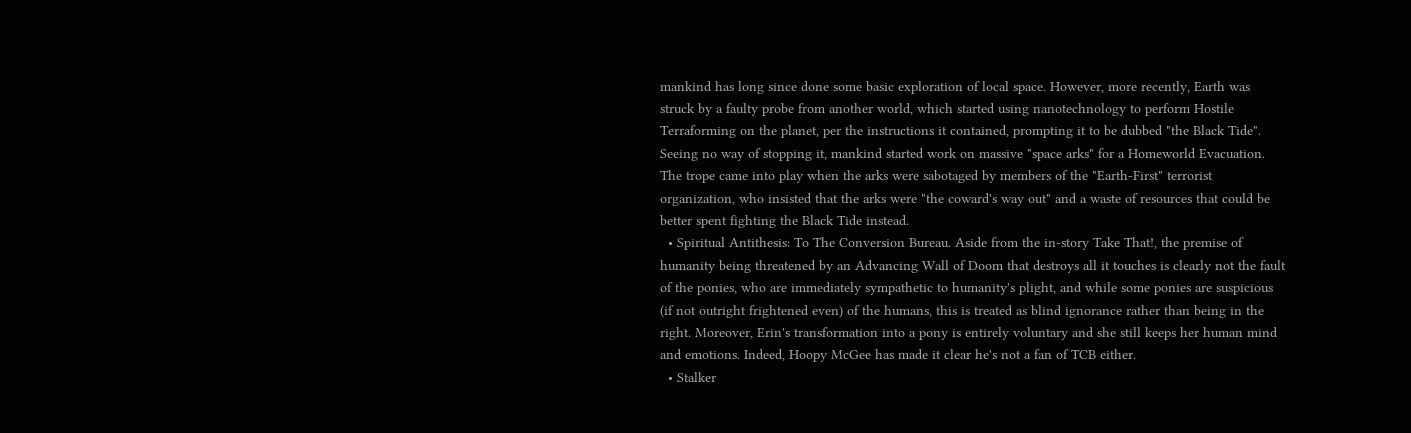mankind has long since done some basic exploration of local space. However, more recently, Earth was struck by a faulty probe from another world, which started using nanotechnology to perform Hostile Terraforming on the planet, per the instructions it contained, prompting it to be dubbed "the Black Tide". Seeing no way of stopping it, mankind started work on massive "space arks" for a Homeworld Evacuation. The trope came into play when the arks were sabotaged by members of the "Earth-First" terrorist organization, who insisted that the arks were "the coward's way out" and a waste of resources that could be better spent fighting the Black Tide instead.
  • Spiritual Antithesis: To The Conversion Bureau. Aside from the in-story Take That!, the premise of humanity being threatened by an Advancing Wall of Doom that destroys all it touches is clearly not the fault of the ponies, who are immediately sympathetic to humanity's plight, and while some ponies are suspicious (if not outright frightened even) of the humans, this is treated as blind ignorance rather than being in the right. Moreover, Erin's transformation into a pony is entirely voluntary and she still keeps her human mind and emotions. Indeed, Hoopy McGee has made it clear he's not a fan of TCB either.
  • Stalker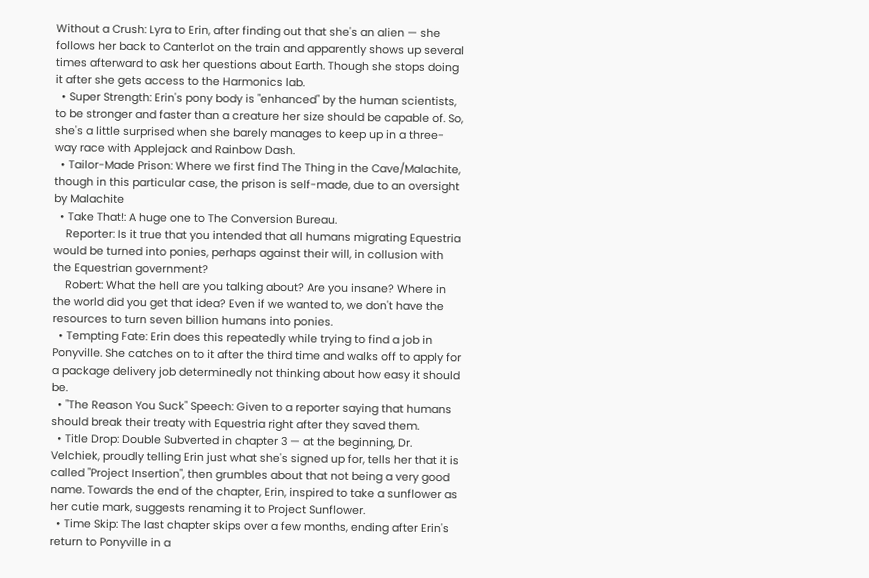Without a Crush: Lyra to Erin, after finding out that she's an alien — she follows her back to Canterlot on the train and apparently shows up several times afterward to ask her questions about Earth. Though she stops doing it after she gets access to the Harmonics lab.
  • Super Strength: Erin's pony body is "enhanced" by the human scientists, to be stronger and faster than a creature her size should be capable of. So, she's a little surprised when she barely manages to keep up in a three-way race with Applejack and Rainbow Dash.
  • Tailor-Made Prison: Where we first find The Thing in the Cave/Malachite, though in this particular case, the prison is self-made, due to an oversight by Malachite
  • Take That!: A huge one to The Conversion Bureau.
    Reporter: Is it true that you intended that all humans migrating Equestria would be turned into ponies, perhaps against their will, in collusion with the Equestrian government?
    Robert: What the hell are you talking about? Are you insane? Where in the world did you get that idea? Even if we wanted to, we don't have the resources to turn seven billion humans into ponies.
  • Tempting Fate: Erin does this repeatedly while trying to find a job in Ponyville. She catches on to it after the third time and walks off to apply for a package delivery job determinedly not thinking about how easy it should be.
  • "The Reason You Suck" Speech: Given to a reporter saying that humans should break their treaty with Equestria right after they saved them.
  • Title Drop: Double Subverted in chapter 3 — at the beginning, Dr. Velchiek, proudly telling Erin just what she's signed up for, tells her that it is called "Project Insertion", then grumbles about that not being a very good name. Towards the end of the chapter, Erin, inspired to take a sunflower as her cutie mark, suggests renaming it to Project Sunflower.
  • Time Skip: The last chapter skips over a few months, ending after Erin's return to Ponyville in a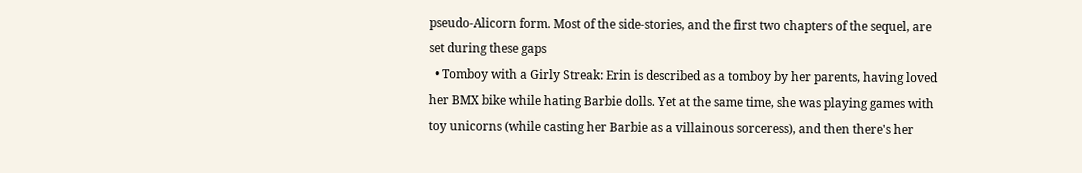pseudo-Alicorn form. Most of the side-stories, and the first two chapters of the sequel, are set during these gaps
  • Tomboy with a Girly Streak: Erin is described as a tomboy by her parents, having loved her BMX bike while hating Barbie dolls. Yet at the same time, she was playing games with toy unicorns (while casting her Barbie as a villainous sorceress), and then there's her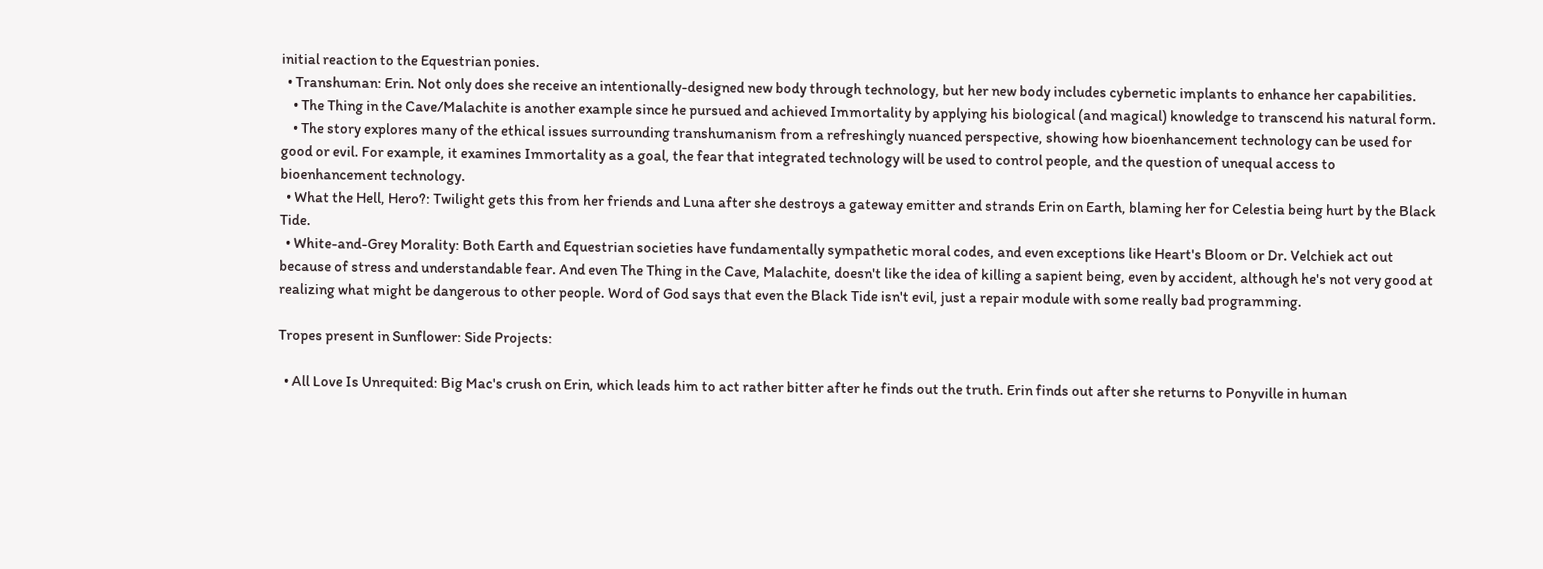initial reaction to the Equestrian ponies.
  • Transhuman: Erin. Not only does she receive an intentionally-designed new body through technology, but her new body includes cybernetic implants to enhance her capabilities.
    • The Thing in the Cave/Malachite is another example since he pursued and achieved Immortality by applying his biological (and magical) knowledge to transcend his natural form.
    • The story explores many of the ethical issues surrounding transhumanism from a refreshingly nuanced perspective, showing how bioenhancement technology can be used for good or evil. For example, it examines Immortality as a goal, the fear that integrated technology will be used to control people, and the question of unequal access to bioenhancement technology.
  • What the Hell, Hero?: Twilight gets this from her friends and Luna after she destroys a gateway emitter and strands Erin on Earth, blaming her for Celestia being hurt by the Black Tide.
  • White-and-Grey Morality: Both Earth and Equestrian societies have fundamentally sympathetic moral codes, and even exceptions like Heart's Bloom or Dr. Velchiek act out because of stress and understandable fear. And even The Thing in the Cave, Malachite, doesn't like the idea of killing a sapient being, even by accident, although he's not very good at realizing what might be dangerous to other people. Word of God says that even the Black Tide isn't evil, just a repair module with some really bad programming.

Tropes present in Sunflower: Side Projects:

  • All Love Is Unrequited: Big Mac's crush on Erin, which leads him to act rather bitter after he finds out the truth. Erin finds out after she returns to Ponyville in human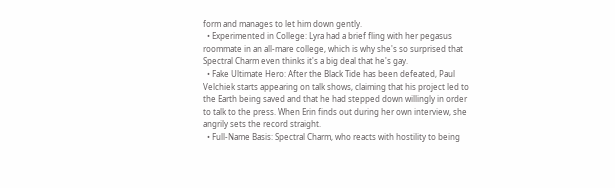form and manages to let him down gently.
  • Experimented in College: Lyra had a brief fling with her pegasus roommate in an all-mare college, which is why she's so surprised that Spectral Charm even thinks it's a big deal that he's gay.
  • Fake Ultimate Hero: After the Black Tide has been defeated, Paul Velchiek starts appearing on talk shows, claiming that his project led to the Earth being saved and that he had stepped down willingly in order to talk to the press. When Erin finds out during her own interview, she angrily sets the record straight.
  • Full-Name Basis: Spectral Charm, who reacts with hostility to being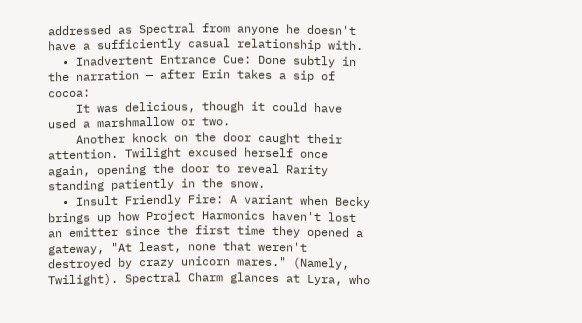addressed as Spectral from anyone he doesn't have a sufficiently casual relationship with.
  • Inadvertent Entrance Cue: Done subtly in the narration — after Erin takes a sip of cocoa:
    It was delicious, though it could have used a marshmallow or two.
    Another knock on the door caught their attention. Twilight excused herself once again, opening the door to reveal Rarity standing patiently in the snow.
  • Insult Friendly Fire: A variant when Becky brings up how Project Harmonics haven't lost an emitter since the first time they opened a gateway, "At least, none that weren't destroyed by crazy unicorn mares." (Namely, Twilight). Spectral Charm glances at Lyra, who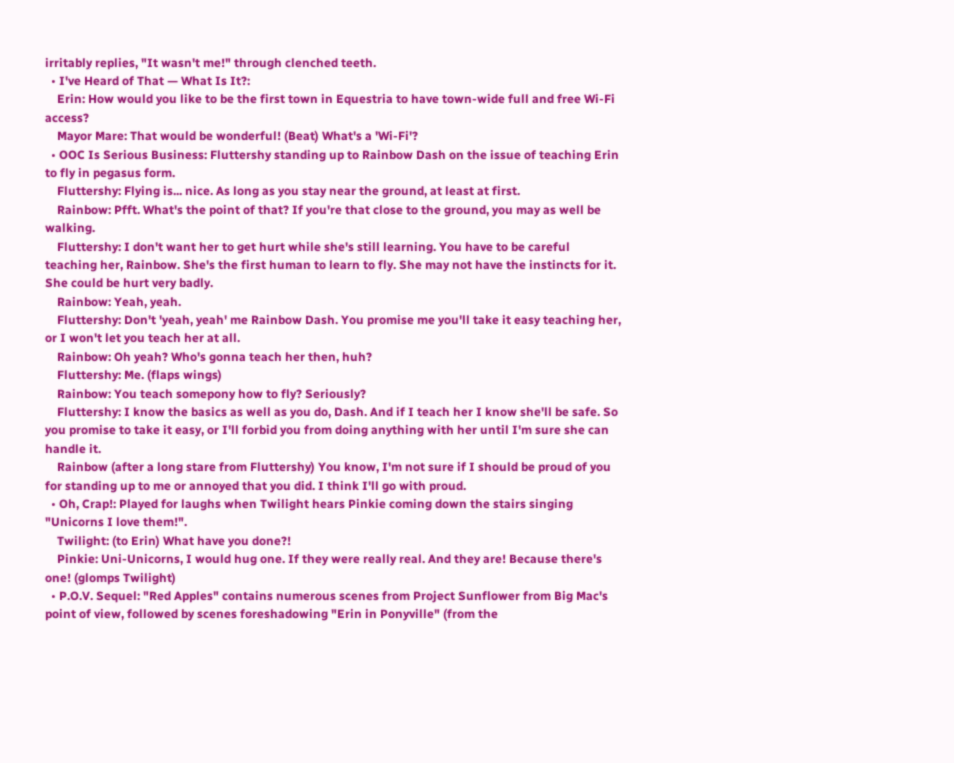irritably replies, "It wasn't me!" through clenched teeth.
  • I've Heard of That — What Is It?:
    Erin: How would you like to be the first town in Equestria to have town-wide full and free Wi-Fi access?
    Mayor Mare: That would be wonderful! (Beat) What's a 'Wi-Fi'?
  • OOC Is Serious Business: Fluttershy standing up to Rainbow Dash on the issue of teaching Erin to fly in pegasus form.
    Fluttershy: Flying is... nice. As long as you stay near the ground, at least at first.
    Rainbow: Pfft. What's the point of that? If you're that close to the ground, you may as well be walking.
    Fluttershy: I don't want her to get hurt while she's still learning. You have to be careful teaching her, Rainbow. She's the first human to learn to fly. She may not have the instincts for it. She could be hurt very badly.
    Rainbow: Yeah, yeah.
    Fluttershy: Don't 'yeah, yeah' me Rainbow Dash. You promise me you'll take it easy teaching her, or I won't let you teach her at all.
    Rainbow: Oh yeah? Who's gonna teach her then, huh?
    Fluttershy: Me. (flaps wings)
    Rainbow: You teach somepony how to fly? Seriously?
    Fluttershy: I know the basics as well as you do, Dash. And if I teach her I know she'll be safe. So you promise to take it easy, or I'll forbid you from doing anything with her until I'm sure she can handle it.
    Rainbow (after a long stare from Fluttershy) You know, I'm not sure if I should be proud of you for standing up to me or annoyed that you did. I think I'll go with proud.
  • Oh, Crap!: Played for laughs when Twilight hears Pinkie coming down the stairs singing "Unicorns I love them!".
    Twilight: (to Erin) What have you done?!
    Pinkie: Uni-Unicorns, I would hug one. If they were really real. And they are! Because there's one! (glomps Twilight)
  • P.O.V. Sequel: "Red Apples" contains numerous scenes from Project Sunflower from Big Mac's point of view, followed by scenes foreshadowing "Erin in Ponyville" (from the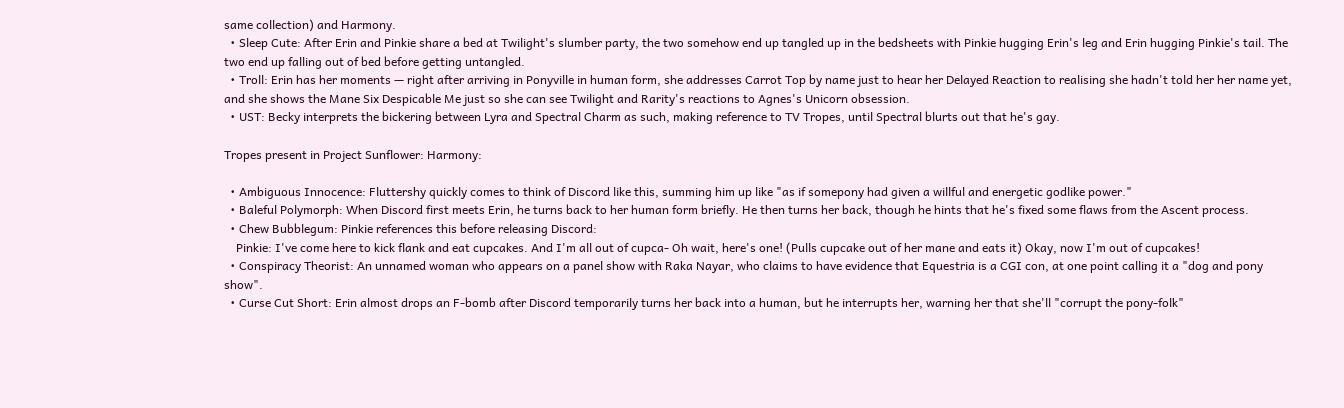same collection) and Harmony.
  • Sleep Cute: After Erin and Pinkie share a bed at Twilight's slumber party, the two somehow end up tangled up in the bedsheets with Pinkie hugging Erin's leg and Erin hugging Pinkie's tail. The two end up falling out of bed before getting untangled.
  • Troll: Erin has her moments — right after arriving in Ponyville in human form, she addresses Carrot Top by name just to hear her Delayed Reaction to realising she hadn't told her her name yet, and she shows the Mane Six Despicable Me just so she can see Twilight and Rarity's reactions to Agnes's Unicorn obsession.
  • UST: Becky interprets the bickering between Lyra and Spectral Charm as such, making reference to TV Tropes, until Spectral blurts out that he's gay.

Tropes present in Project Sunflower: Harmony:

  • Ambiguous Innocence: Fluttershy quickly comes to think of Discord like this, summing him up like "as if somepony had given a willful and energetic godlike power."
  • Baleful Polymorph: When Discord first meets Erin, he turns back to her human form briefly. He then turns her back, though he hints that he's fixed some flaws from the Ascent process.
  • Chew Bubblegum: Pinkie references this before releasing Discord:
    Pinkie: I've come here to kick flank and eat cupcakes. And I'm all out of cupca- Oh wait, here's one! (Pulls cupcake out of her mane and eats it) Okay, now I'm out of cupcakes!
  • Conspiracy Theorist: An unnamed woman who appears on a panel show with Raka Nayar, who claims to have evidence that Equestria is a CGI con, at one point calling it a "dog and pony show".
  • Curse Cut Short: Erin almost drops an F-bomb after Discord temporarily turns her back into a human, but he interrupts her, warning her that she'll "corrupt the pony-folk"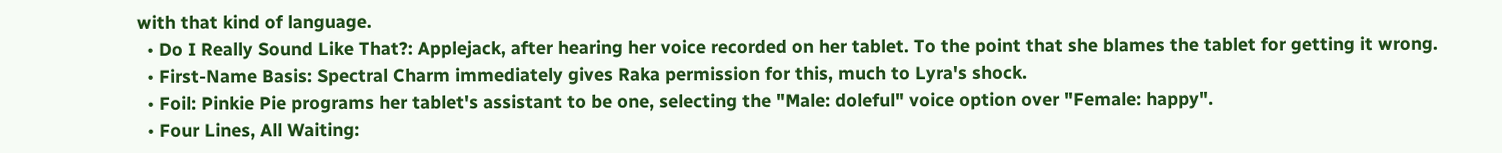with that kind of language.
  • Do I Really Sound Like That?: Applejack, after hearing her voice recorded on her tablet. To the point that she blames the tablet for getting it wrong.
  • First-Name Basis: Spectral Charm immediately gives Raka permission for this, much to Lyra's shock.
  • Foil: Pinkie Pie programs her tablet's assistant to be one, selecting the "Male: doleful" voice option over "Female: happy".
  • Four Lines, All Waiting: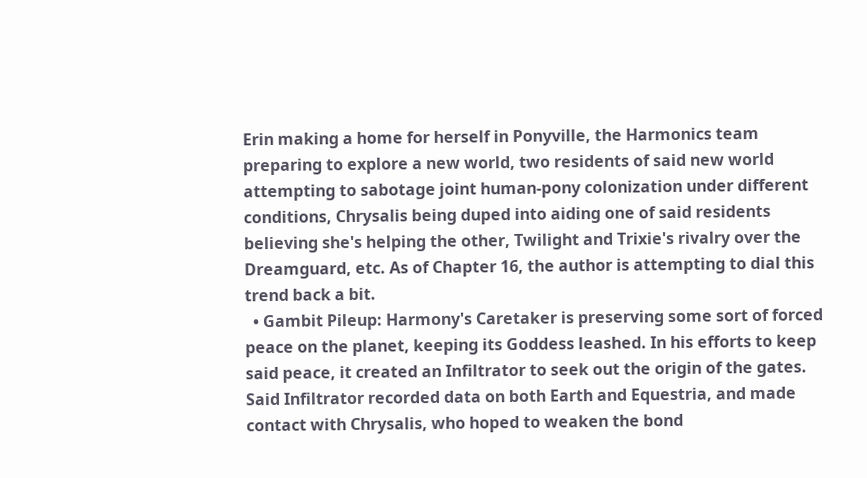Erin making a home for herself in Ponyville, the Harmonics team preparing to explore a new world, two residents of said new world attempting to sabotage joint human-pony colonization under different conditions, Chrysalis being duped into aiding one of said residents believing she's helping the other, Twilight and Trixie's rivalry over the Dreamguard, etc. As of Chapter 16, the author is attempting to dial this trend back a bit.
  • Gambit Pileup: Harmony's Caretaker is preserving some sort of forced peace on the planet, keeping its Goddess leashed. In his efforts to keep said peace, it created an Infiltrator to seek out the origin of the gates. Said Infiltrator recorded data on both Earth and Equestria, and made contact with Chrysalis, who hoped to weaken the bond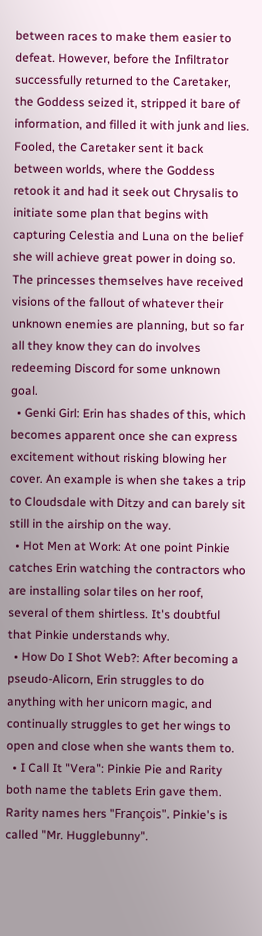between races to make them easier to defeat. However, before the Infiltrator successfully returned to the Caretaker, the Goddess seized it, stripped it bare of information, and filled it with junk and lies. Fooled, the Caretaker sent it back between worlds, where the Goddess retook it and had it seek out Chrysalis to initiate some plan that begins with capturing Celestia and Luna on the belief she will achieve great power in doing so. The princesses themselves have received visions of the fallout of whatever their unknown enemies are planning, but so far all they know they can do involves redeeming Discord for some unknown goal.
  • Genki Girl: Erin has shades of this, which becomes apparent once she can express excitement without risking blowing her cover. An example is when she takes a trip to Cloudsdale with Ditzy and can barely sit still in the airship on the way.
  • Hot Men at Work: At one point Pinkie catches Erin watching the contractors who are installing solar tiles on her roof, several of them shirtless. It's doubtful that Pinkie understands why.
  • How Do I Shot Web?: After becoming a pseudo-Alicorn, Erin struggles to do anything with her unicorn magic, and continually struggles to get her wings to open and close when she wants them to.
  • I Call It "Vera": Pinkie Pie and Rarity both name the tablets Erin gave them. Rarity names hers "François". Pinkie's is called "Mr. Hugglebunny".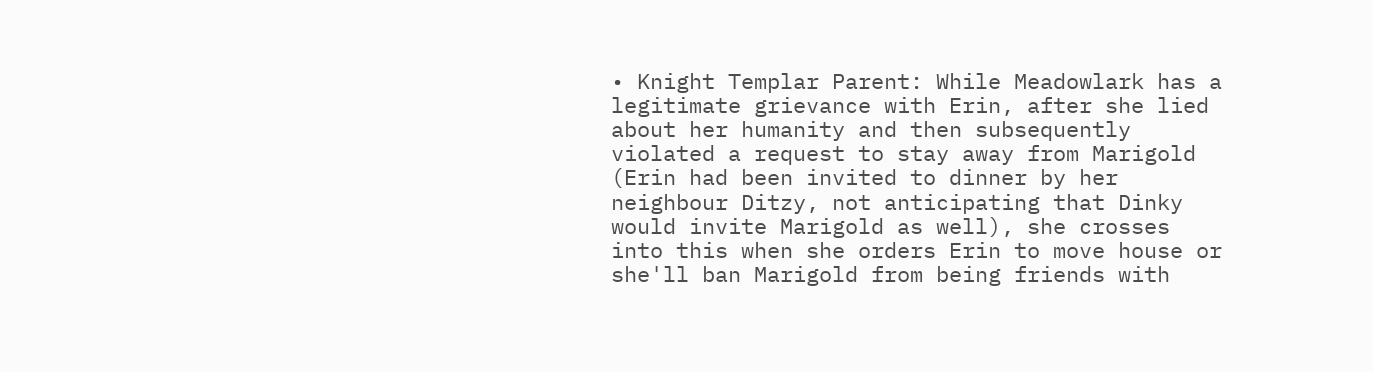• Knight Templar Parent: While Meadowlark has a legitimate grievance with Erin, after she lied about her humanity and then subsequently violated a request to stay away from Marigold (Erin had been invited to dinner by her neighbour Ditzy, not anticipating that Dinky would invite Marigold as well), she crosses into this when she orders Erin to move house or she'll ban Marigold from being friends with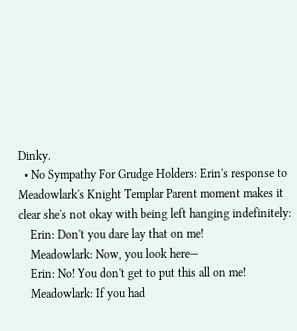Dinky.
  • No Sympathy For Grudge Holders: Erin's response to Meadowlark's Knight Templar Parent moment makes it clear she's not okay with being left hanging indefinitely:
    Erin: Don't you dare lay that on me!
    Meadowlark: Now, you look here—
    Erin: No! You don't get to put this all on me!
    Meadowlark: If you had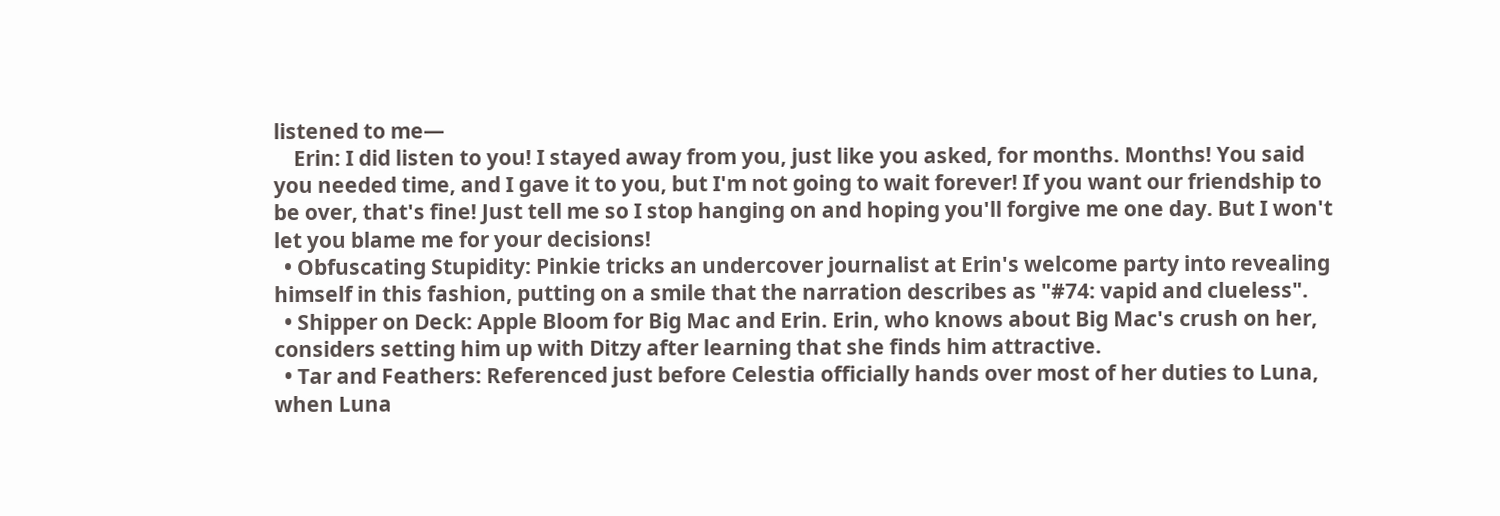listened to me—
    Erin: I did listen to you! I stayed away from you, just like you asked, for months. Months! You said you needed time, and I gave it to you, but I'm not going to wait forever! If you want our friendship to be over, that's fine! Just tell me so I stop hanging on and hoping you'll forgive me one day. But I won't let you blame me for your decisions!
  • Obfuscating Stupidity: Pinkie tricks an undercover journalist at Erin's welcome party into revealing himself in this fashion, putting on a smile that the narration describes as "#74: vapid and clueless".
  • Shipper on Deck: Apple Bloom for Big Mac and Erin. Erin, who knows about Big Mac's crush on her, considers setting him up with Ditzy after learning that she finds him attractive.
  • Tar and Feathers: Referenced just before Celestia officially hands over most of her duties to Luna, when Luna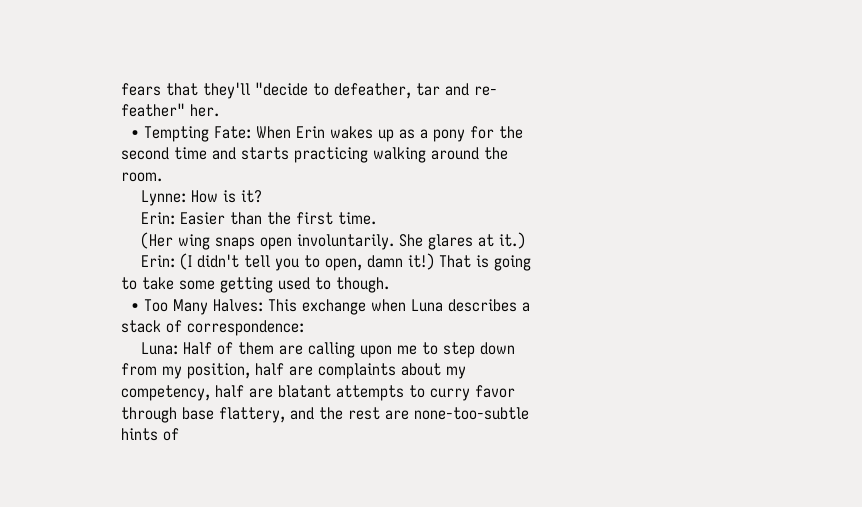fears that they'll "decide to defeather, tar and re-feather" her.
  • Tempting Fate: When Erin wakes up as a pony for the second time and starts practicing walking around the room.
    Lynne: How is it?
    Erin: Easier than the first time.
    (Her wing snaps open involuntarily. She glares at it.)
    Erin: (I didn't tell you to open, damn it!) That is going to take some getting used to though.
  • Too Many Halves: This exchange when Luna describes a stack of correspondence:
    Luna: Half of them are calling upon me to step down from my position, half are complaints about my competency, half are blatant attempts to curry favor through base flattery, and the rest are none-too-subtle hints of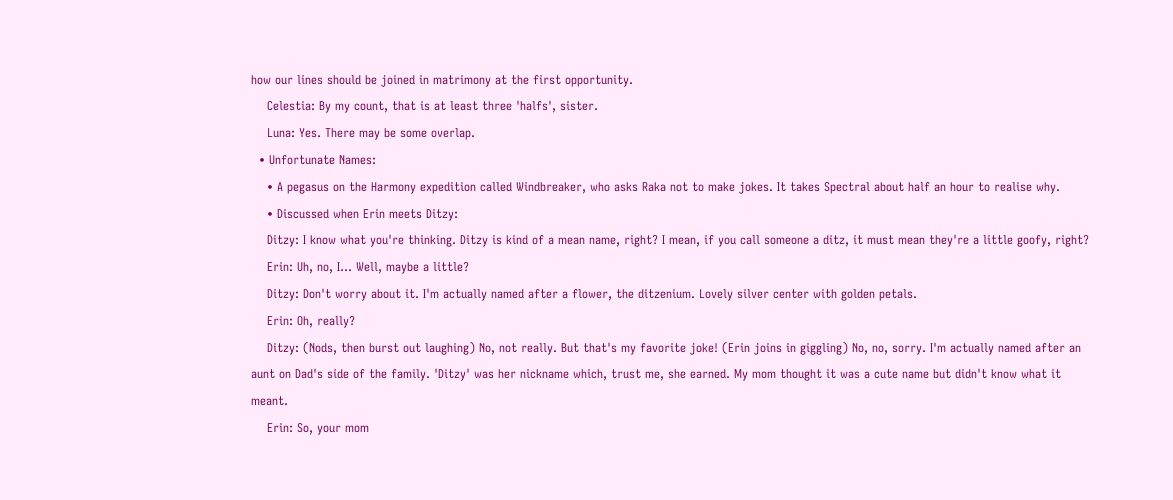how our lines should be joined in matrimony at the first opportunity.
    Celestia: By my count, that is at least three 'halfs', sister.
    Luna: Yes. There may be some overlap.
  • Unfortunate Names:
    • A pegasus on the Harmony expedition called Windbreaker, who asks Raka not to make jokes. It takes Spectral about half an hour to realise why.
    • Discussed when Erin meets Ditzy:
    Ditzy: I know what you're thinking. Ditzy is kind of a mean name, right? I mean, if you call someone a ditz, it must mean they're a little goofy, right?
    Erin: Uh, no, I... Well, maybe a little?
    Ditzy: Don't worry about it. I'm actually named after a flower, the ditzenium. Lovely silver center with golden petals.
    Erin: Oh, really?
    Ditzy: (Nods, then burst out laughing) No, not really. But that's my favorite joke! (Erin joins in giggling) No, no, sorry. I'm actually named after an aunt on Dad's side of the family. 'Ditzy' was her nickname which, trust me, she earned. My mom thought it was a cute name but didn't know what it meant.
    Erin: So, your mom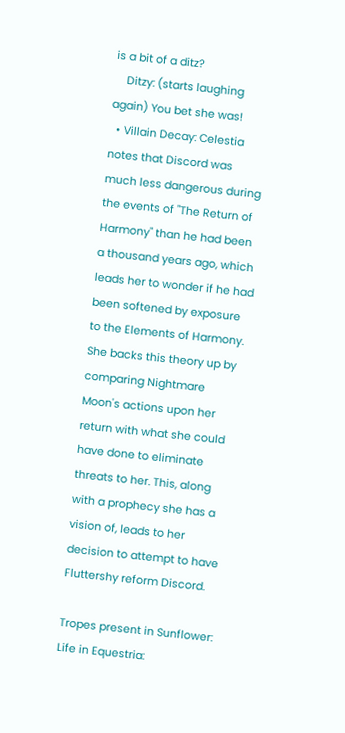is a bit of a ditz?
    Ditzy: (starts laughing again) You bet she was!
  • Villain Decay: Celestia notes that Discord was much less dangerous during the events of "The Return of Harmony" than he had been a thousand years ago, which leads her to wonder if he had been softened by exposure to the Elements of Harmony. She backs this theory up by comparing Nightmare Moon's actions upon her return with what she could have done to eliminate threats to her. This, along with a prophecy she has a vision of, leads to her decision to attempt to have Fluttershy reform Discord.

Tropes present in Sunflower: Life in Equestria: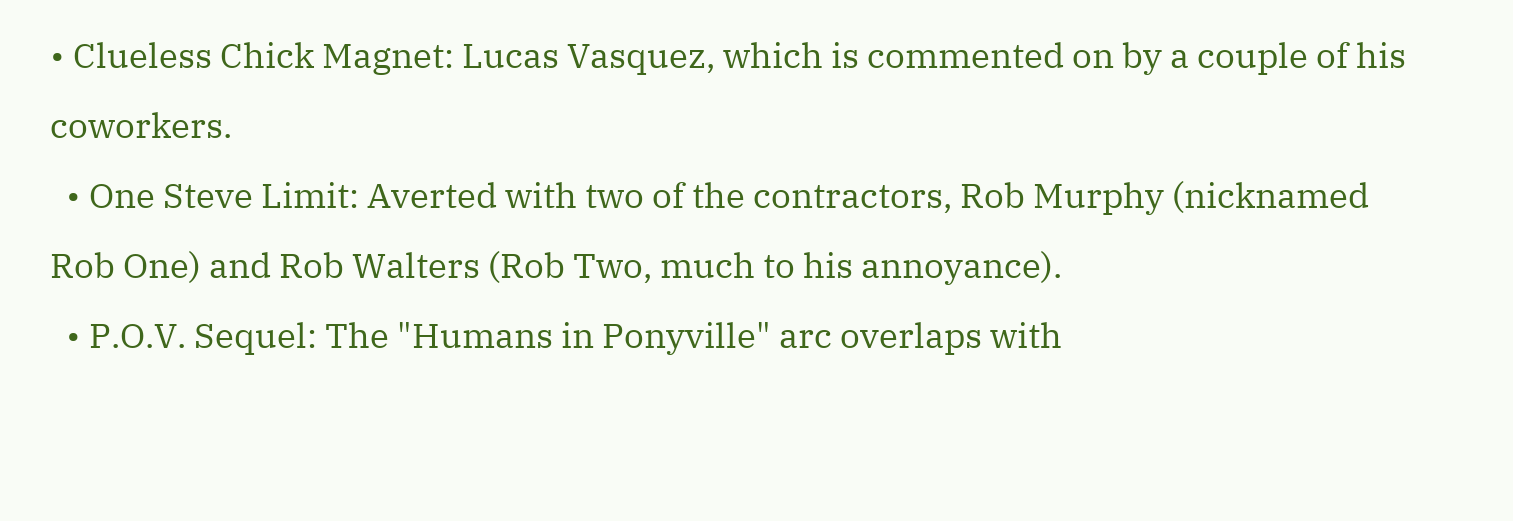• Clueless Chick Magnet: Lucas Vasquez, which is commented on by a couple of his coworkers.
  • One Steve Limit: Averted with two of the contractors, Rob Murphy (nicknamed Rob One) and Rob Walters (Rob Two, much to his annoyance).
  • P.O.V. Sequel: The "Humans in Ponyville" arc overlaps with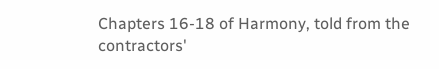Chapters 16-18 of Harmony, told from the contractors'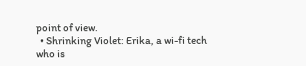point of view.
  • Shrinking Violet: Erika, a wi-fi tech who is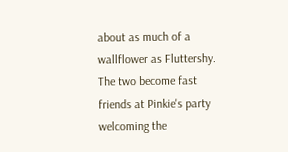about as much of a wallflower as Fluttershy. The two become fast friends at Pinkie's party welcoming the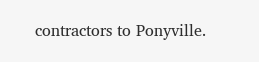contractors to Ponyville.